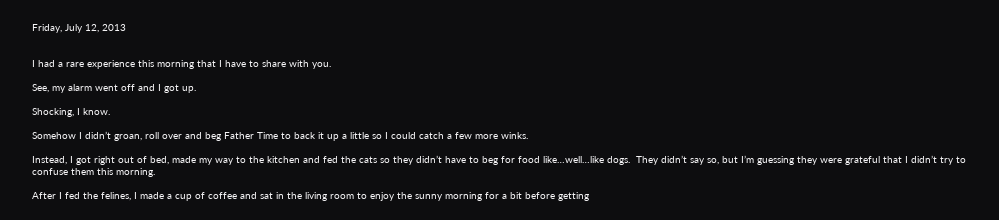Friday, July 12, 2013


I had a rare experience this morning that I have to share with you.

See, my alarm went off and I got up.

Shocking, I know.

Somehow I didn’t groan, roll over and beg Father Time to back it up a little so I could catch a few more winks.

Instead, I got right out of bed, made my way to the kitchen and fed the cats so they didn’t have to beg for food like…well…like dogs.  They didn’t say so, but I’m guessing they were grateful that I didn’t try to confuse them this morning.

After I fed the felines, I made a cup of coffee and sat in the living room to enjoy the sunny morning for a bit before getting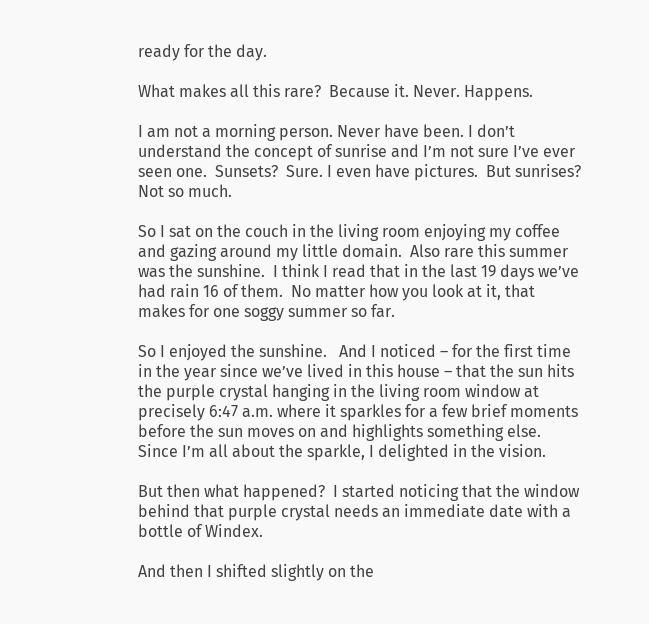ready for the day.

What makes all this rare?  Because it. Never. Happens.

I am not a morning person. Never have been. I don’t understand the concept of sunrise and I’m not sure I’ve ever seen one.  Sunsets?  Sure. I even have pictures.  But sunrises?  Not so much.

So I sat on the couch in the living room enjoying my coffee and gazing around my little domain.  Also rare this summer was the sunshine.  I think I read that in the last 19 days we’ve had rain 16 of them.  No matter how you look at it, that makes for one soggy summer so far.

So I enjoyed the sunshine.   And I noticed – for the first time in the year since we’ve lived in this house – that the sun hits the purple crystal hanging in the living room window at precisely 6:47 a.m. where it sparkles for a few brief moments before the sun moves on and highlights something else.  Since I’m all about the sparkle, I delighted in the vision.

But then what happened?  I started noticing that the window behind that purple crystal needs an immediate date with a bottle of Windex.

And then I shifted slightly on the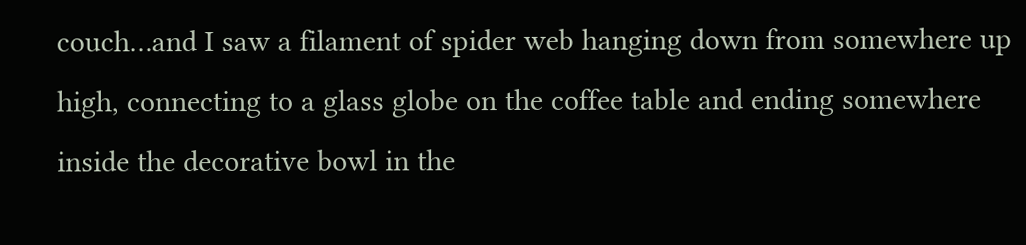couch…and I saw a filament of spider web hanging down from somewhere up high, connecting to a glass globe on the coffee table and ending somewhere inside the decorative bowl in the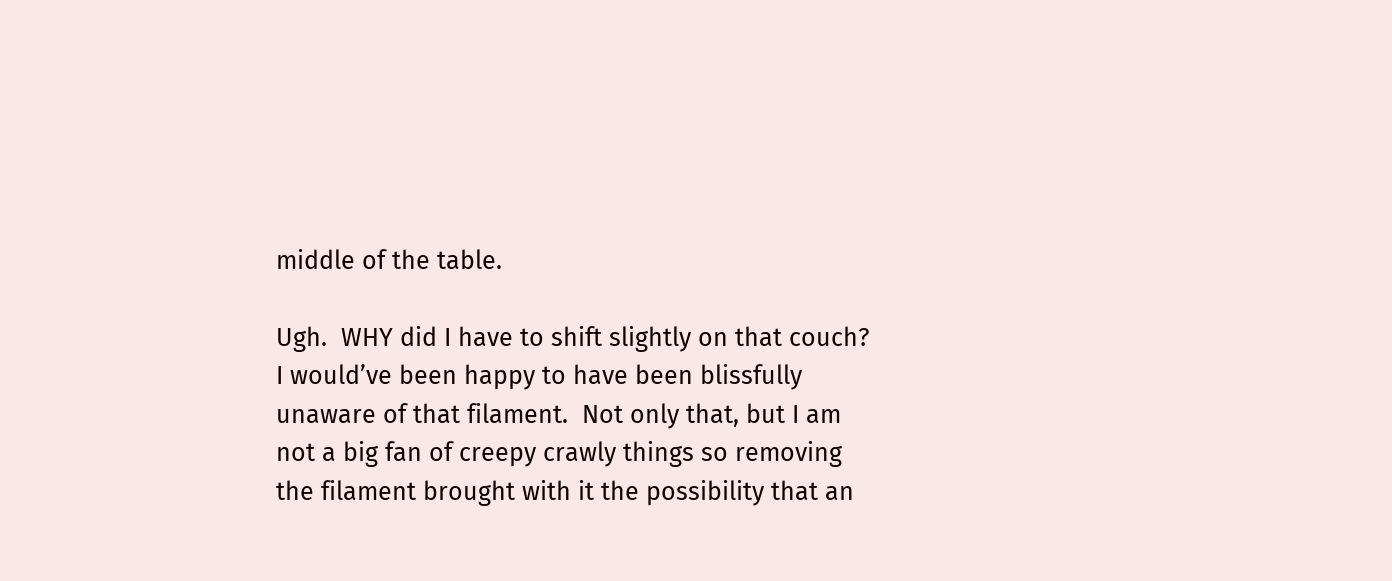middle of the table.

Ugh.  WHY did I have to shift slightly on that couch?  I would’ve been happy to have been blissfully unaware of that filament.  Not only that, but I am not a big fan of creepy crawly things so removing the filament brought with it the possibility that an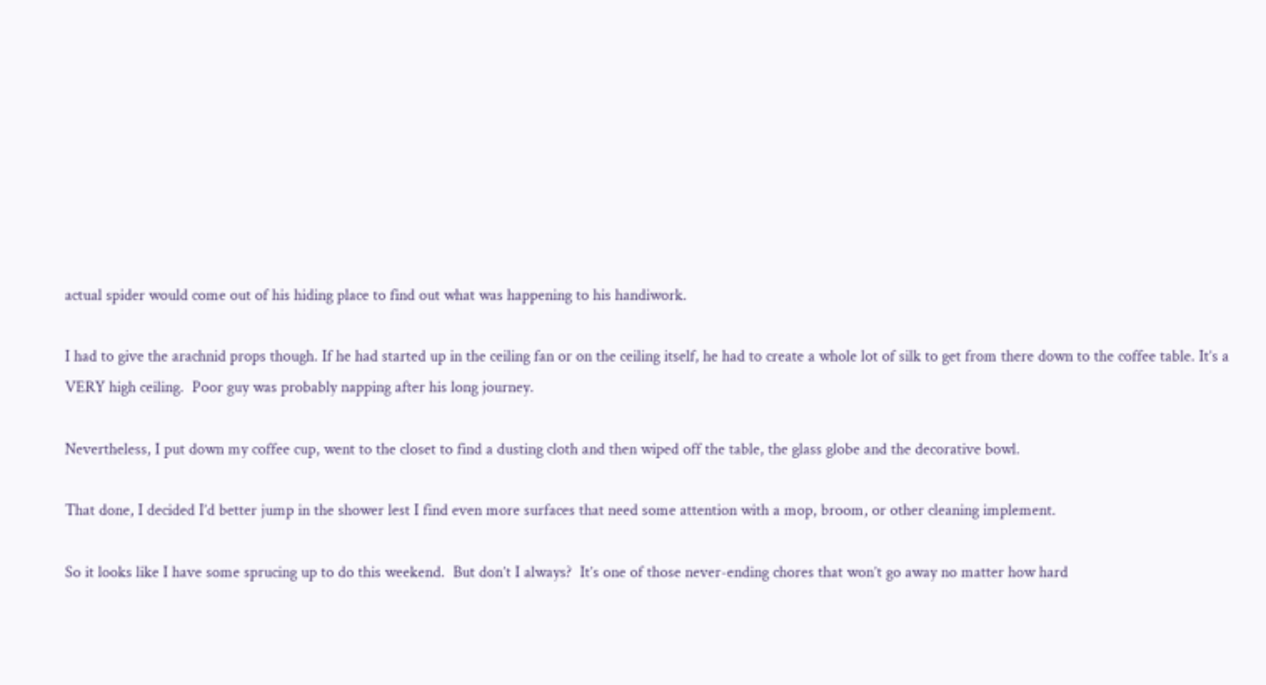actual spider would come out of his hiding place to find out what was happening to his handiwork.

I had to give the arachnid props though. If he had started up in the ceiling fan or on the ceiling itself, he had to create a whole lot of silk to get from there down to the coffee table. It’s a VERY high ceiling.  Poor guy was probably napping after his long journey.

Nevertheless, I put down my coffee cup, went to the closet to find a dusting cloth and then wiped off the table, the glass globe and the decorative bowl.

That done, I decided I’d better jump in the shower lest I find even more surfaces that need some attention with a mop, broom, or other cleaning implement.

So it looks like I have some sprucing up to do this weekend.  But don’t I always?  It’s one of those never-ending chores that won’t go away no matter how hard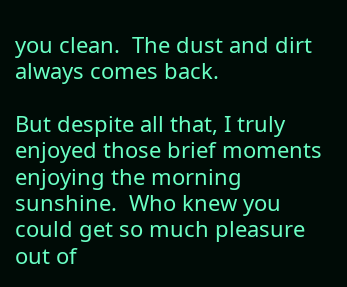you clean.  The dust and dirt always comes back.

But despite all that, I truly enjoyed those brief moments enjoying the morning sunshine.  Who knew you could get so much pleasure out of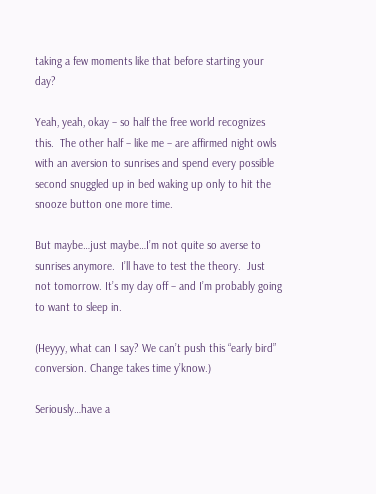taking a few moments like that before starting your day?

Yeah, yeah, okay – so half the free world recognizes this.  The other half – like me – are affirmed night owls with an aversion to sunrises and spend every possible second snuggled up in bed waking up only to hit the snooze button one more time.

But maybe…just maybe…I’m not quite so averse to sunrises anymore.  I’ll have to test the theory.  Just not tomorrow. It’s my day off – and I’m probably going to want to sleep in.

(Heyyy, what can I say? We can’t push this “early bird” conversion. Change takes time y’know.)

Seriously…have a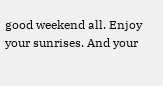good weekend all. Enjoy your sunrises. And your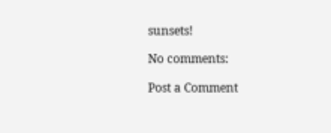sunsets!

No comments:

Post a Comment